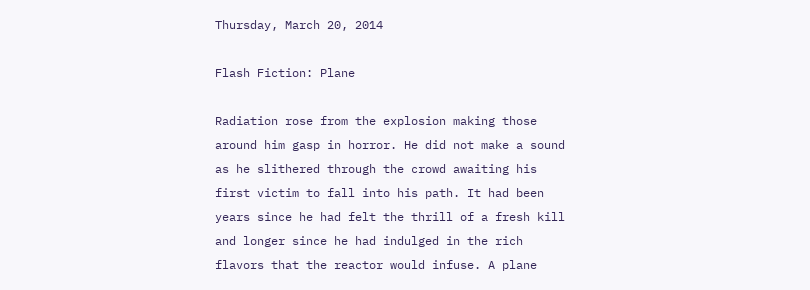Thursday, March 20, 2014

Flash Fiction: Plane

Radiation rose from the explosion making those around him gasp in horror. He did not make a sound as he slithered through the crowd awaiting his first victim to fall into his path. It had been years since he had felt the thrill of a fresh kill and longer since he had indulged in the rich flavors that the reactor would infuse. A plane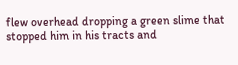flew overhead dropping a green slime that stopped him in his tracts and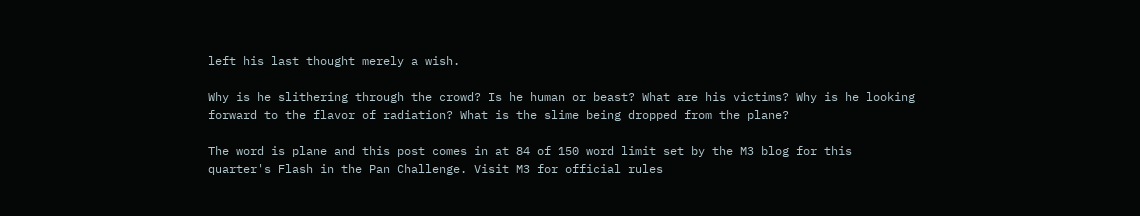left his last thought merely a wish.

Why is he slithering through the crowd? Is he human or beast? What are his victims? Why is he looking forward to the flavor of radiation? What is the slime being dropped from the plane?

The word is plane and this post comes in at 84 of 150 word limit set by the M3 blog for this quarter's Flash in the Pan Challenge. Visit M3 for official rules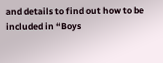and details to find out how to be included in “Boys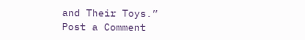and Their Toys.”
Post a Comment